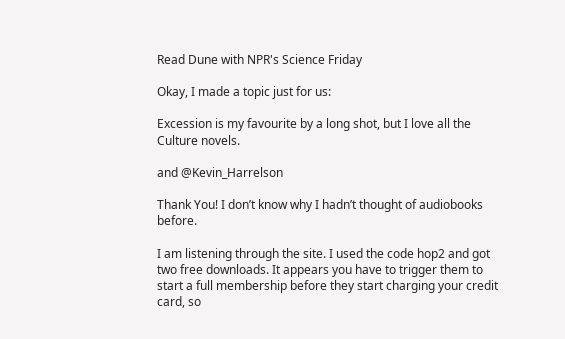Read Dune with NPR's Science Friday

Okay, I made a topic just for us:

Excession is my favourite by a long shot, but I love all the Culture novels.

and @Kevin_Harrelson

Thank You! I don’t know why I hadn’t thought of audiobooks before.

I am listening through the site. I used the code hop2 and got two free downloads. It appears you have to trigger them to start a full membership before they start charging your credit card, so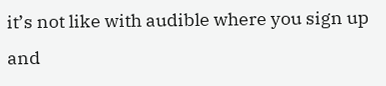it’s not like with audible where you sign up and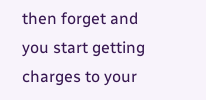then forget and you start getting charges to your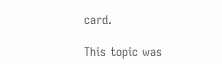card.

This topic was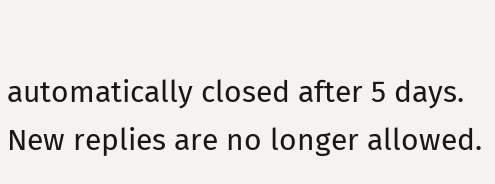automatically closed after 5 days. New replies are no longer allowed.